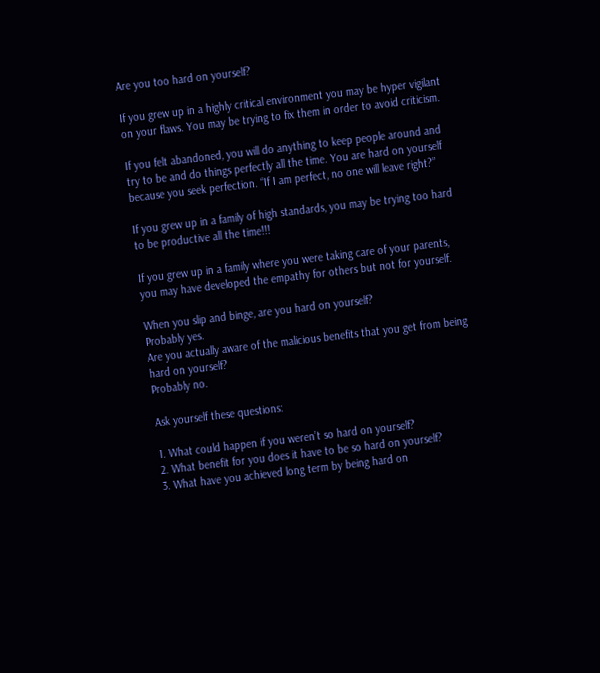Are you too hard on yourself?

If you grew up in a highly critical environment you may be hyper vigilant on your flaws. You may be trying to fix them in order to avoid criticism.

If you felt abandoned, you will do anything to keep people around and try to be and do things perfectly all the time. You are hard on yourself because you seek perfection. “If I am perfect, no one will leave right?”

If you grew up in a family of high standards, you may be trying too hard to be productive all the time!!!

If you grew up in a family where you were taking care of your parents, you may have developed the empathy for others but not for yourself.

When you slip and binge, are you hard on yourself?
Probably yes.
Are you actually aware of the malicious benefits that you get from being hard on yourself?
Probably no.

Ask yourself these questions:

1. What could happen if you weren’t so hard on yourself?
2. What benefit for you does it have to be so hard on yourself?
3. What have you achieved long term by being hard on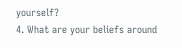yourself?
4. What are your beliefs around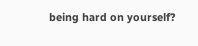being hard on yourself?